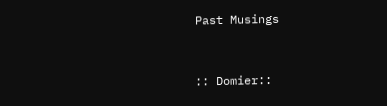Past Musings


:: Domier::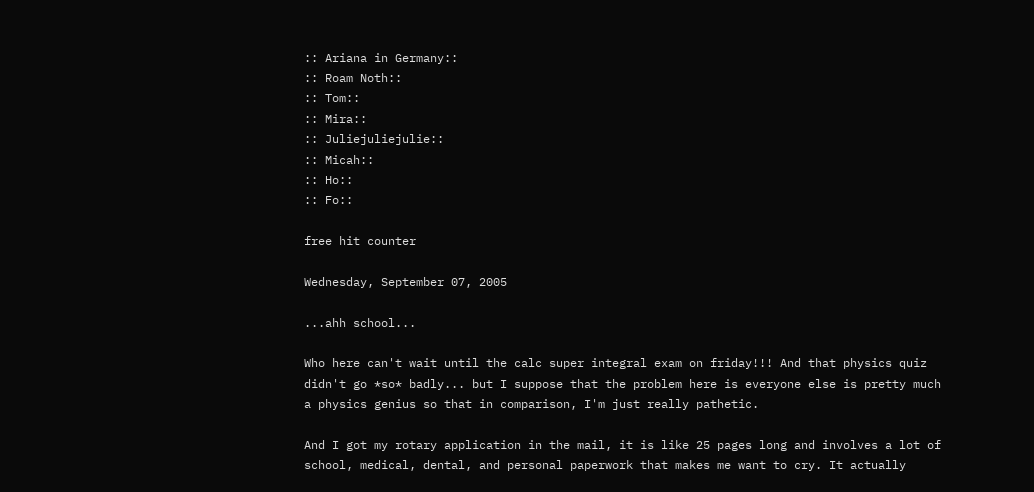:: Ariana in Germany::
:: Roam Noth::
:: Tom::
:: Mira::
:: Juliejuliejulie::
:: Micah::
:: Ho::
:: Fo::

free hit counter

Wednesday, September 07, 2005

...ahh school...

Who here can't wait until the calc super integral exam on friday!!! And that physics quiz didn't go *so* badly... but I suppose that the problem here is everyone else is pretty much a physics genius so that in comparison, I'm just really pathetic.

And I got my rotary application in the mail, it is like 25 pages long and involves a lot of school, medical, dental, and personal paperwork that makes me want to cry. It actually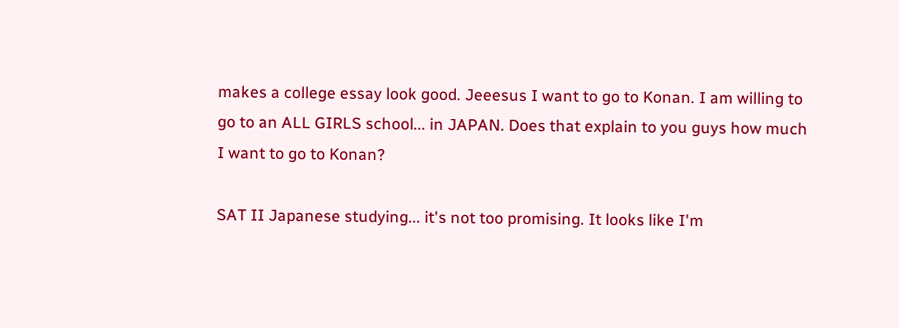makes a college essay look good. Jeeesus I want to go to Konan. I am willing to go to an ALL GIRLS school... in JAPAN. Does that explain to you guys how much I want to go to Konan?

SAT II Japanese studying... it's not too promising. It looks like I'm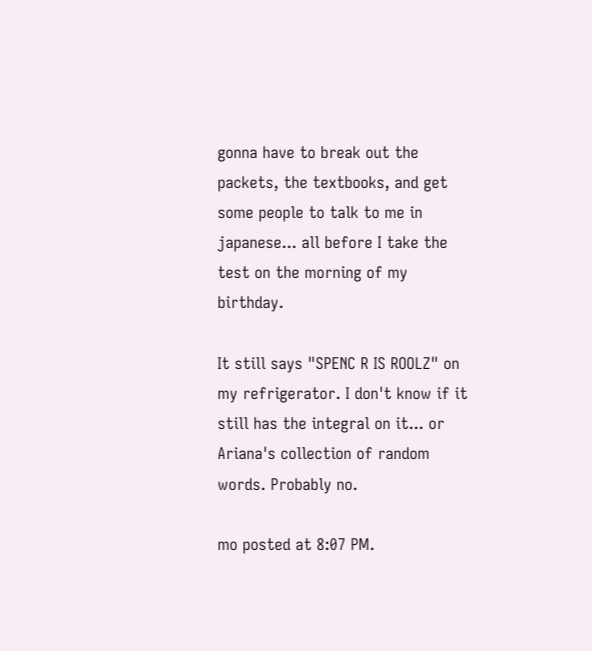gonna have to break out the packets, the textbooks, and get some people to talk to me in japanese... all before I take the test on the morning of my birthday.

It still says "SPENC R IS ROOLZ" on my refrigerator. I don't know if it still has the integral on it... or Ariana's collection of random words. Probably no.

mo posted at 8:07 PM.